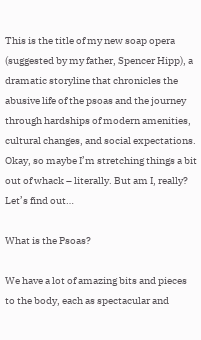This is the title of my new soap opera (suggested by my father, Spencer Hipp), a dramatic storyline that chronicles the abusive life of the psoas and the journey through hardships of modern amenities, cultural changes, and social expectations. Okay, so maybe I’m stretching things a bit out of whack – literally. But am I, really? Let’s find out…

What is the Psoas?

We have a lot of amazing bits and pieces to the body, each as spectacular and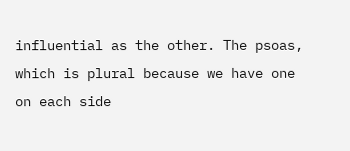influential as the other. The psoas, which is plural because we have one on each side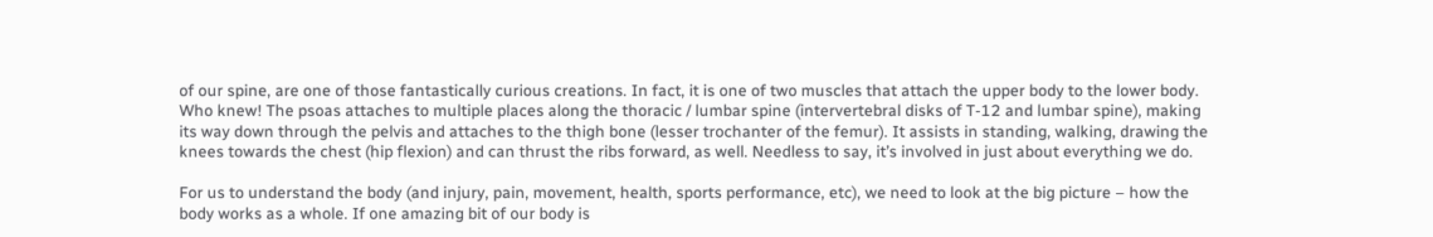of our spine, are one of those fantastically curious creations. In fact, it is one of two muscles that attach the upper body to the lower body. Who knew! The psoas attaches to multiple places along the thoracic / lumbar spine (intervertebral disks of T-12 and lumbar spine), making its way down through the pelvis and attaches to the thigh bone (lesser trochanter of the femur). It assists in standing, walking, drawing the knees towards the chest (hip flexion) and can thrust the ribs forward, as well. Needless to say, it’s involved in just about everything we do.

For us to understand the body (and injury, pain, movement, health, sports performance, etc), we need to look at the big picture – how the body works as a whole. If one amazing bit of our body is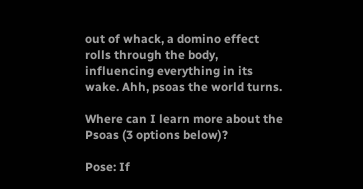out of whack, a domino effect rolls through the body, influencing everything in its wake. Ahh, psoas the world turns.

Where can I learn more about the Psoas (3 options below)?

Pose: If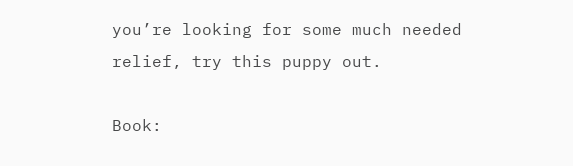you’re looking for some much needed relief, try this puppy out.

Book: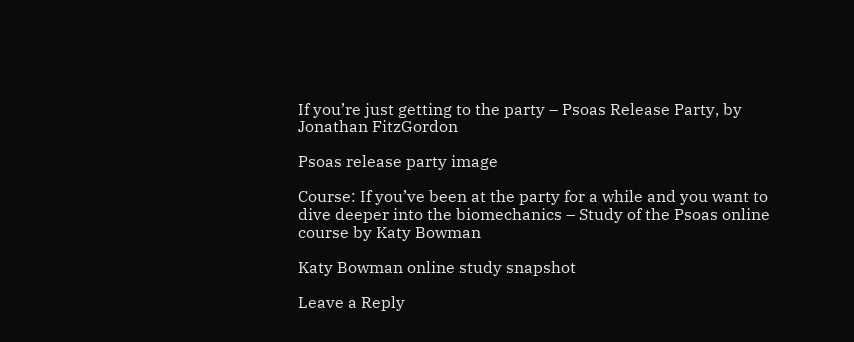If you’re just getting to the party – Psoas Release Party, by Jonathan FitzGordon

Psoas release party image

Course: If you’ve been at the party for a while and you want to dive deeper into the biomechanics – Study of the Psoas online course by Katy Bowman

Katy Bowman online study snapshot

Leave a Reply